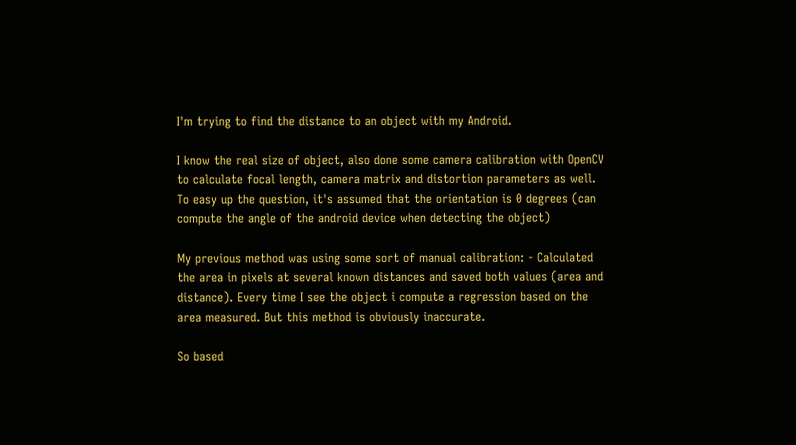I'm trying to find the distance to an object with my Android.

I know the real size of object, also done some camera calibration with OpenCV to calculate focal length, camera matrix and distortion parameters as well. To easy up the question, it's assumed that the orientation is 0 degrees (can compute the angle of the android device when detecting the object)

My previous method was using some sort of manual calibration: - Calculated the area in pixels at several known distances and saved both values (area and distance). Every time I see the object i compute a regression based on the area measured. But this method is obviously inaccurate.

So based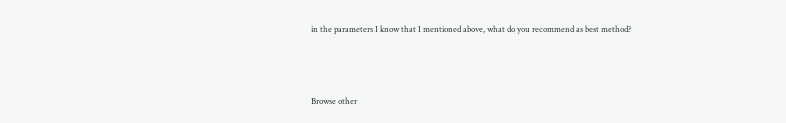in the parameters I know that I mentioned above, what do you recommend as best method?



Browse other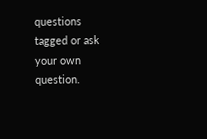questions tagged or ask your own question.